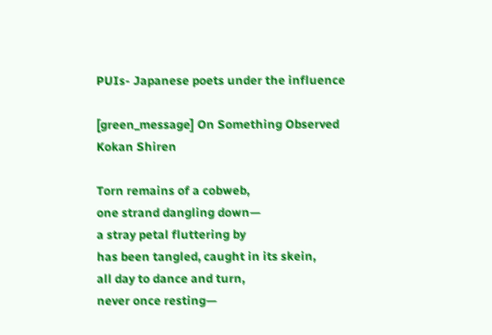PUIs- Japanese poets under the influence

[green_message] On Something Observed
Kokan Shiren

Torn remains of a cobweb,
one strand dangling down—
a stray petal fluttering by
has been tangled, caught in its skein,
all day to dance and turn,
never once resting—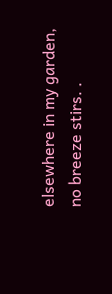elsewhere in my garden,
no breeze stirs. .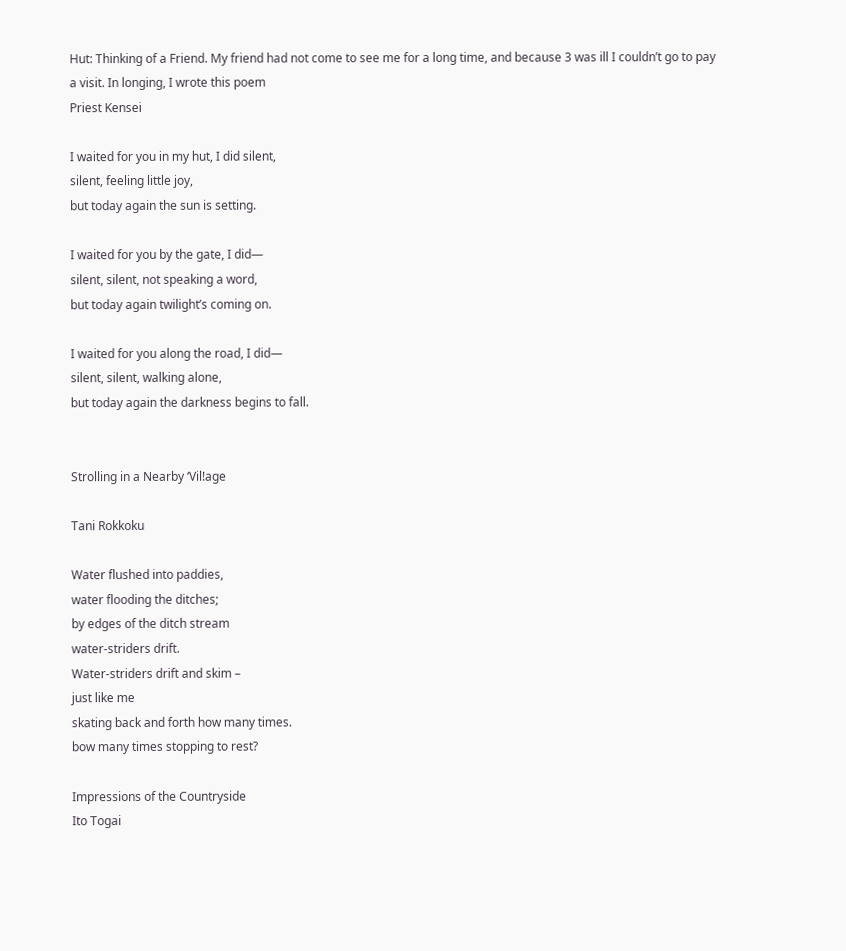Hut: Thinking of a Friend. My friend had not come to see me for a long time, and because 3 was ill I couldn’t go to pay a visit. In longing, I wrote this poem
Priest Kensei

I waited for you in my hut, I did silent,
silent, feeling little joy,
but today again the sun is setting.

I waited for you by the gate, I did—
silent, silent, not speaking a word,
but today again twilight’s coming on.

I waited for you along the road, I did—
silent, silent, walking alone,
but today again the darkness begins to fall.


Strolling in a Nearby ‘Vil!age

Tani Rokkoku

Water flushed into paddies,
water flooding the ditches;
by edges of the ditch stream
water-striders drift.
Water-striders drift and skim –
just like me
skating back and forth how many times.
bow many times stopping to rest?

Impressions of the Countryside
Ito Togai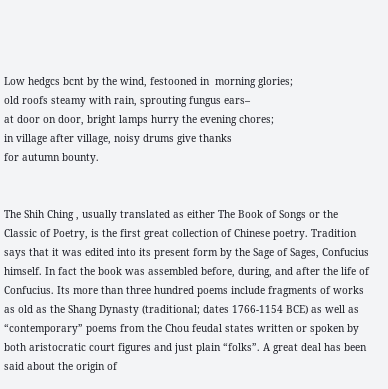Low hedgcs bcnt by the wind, festooned in  morning glories;
old roofs steamy with rain, sprouting fungus ears–
at door on door, bright lamps hurry the evening chores;
in village after village, noisy drums give thanks
for autumn bounty.


The Shih Ching , usually translated as either The Book of Songs or the Classic of Poetry, is the first great collection of Chinese poetry. Tradition says that it was edited into its present form by the Sage of Sages, Confucius himself. In fact the book was assembled before, during, and after the life of Confucius. Its more than three hundred poems include fragments of works as old as the Shang Dynasty (traditional; dates 1766-1154 BCE) as well as “contemporary” poems from the Chou feudal states written or spoken by both aristocratic court figures and just plain “folks”. A great deal has been said about the origin of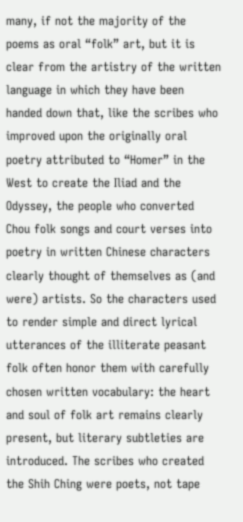many, if not the majority of the poems as oral “folk” art, but it is clear from the artistry of the written language in which they have been handed down that, like the scribes who improved upon the originally oral poetry attributed to “Homer” in the West to create the Iliad and the Odyssey, the people who converted Chou folk songs and court verses into poetry in written Chinese characters clearly thought of themselves as (and were) artists. So the characters used to render simple and direct lyrical utterances of the illiterate peasant folk often honor them with carefully chosen written vocabulary: the heart and soul of folk art remains clearly present, but literary subtleties are introduced. The scribes who created the Shih Ching were poets, not tape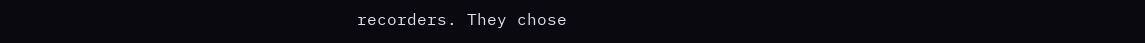recorders. They chose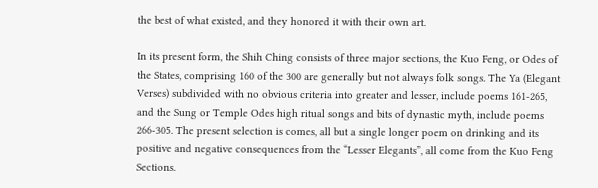the best of what existed, and they honored it with their own art.

In its present form, the Shih Ching consists of three major sections, the Kuo Feng, or Odes of the States, comprising 160 of the 300 are generally but not always folk songs. The Ya (Elegant Verses) subdivided with no obvious criteria into greater and lesser, include poems 161-265, and the Sung or Temple Odes high ritual songs and bits of dynastic myth, include poems 266-305. The present selection is comes, all but a single longer poem on drinking and its positive and negative consequences from the “Lesser Elegants”, all come from the Kuo Feng Sections.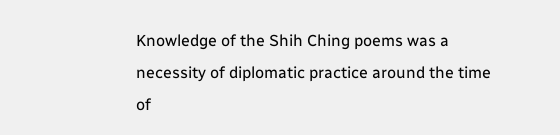Knowledge of the Shih Ching poems was a necessity of diplomatic practice around the time of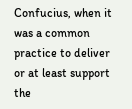Confucius, when it was a common practice to deliver or at least support the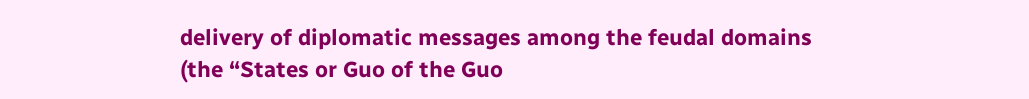delivery of diplomatic messages among the feudal domains (the “States or Guo of the Guo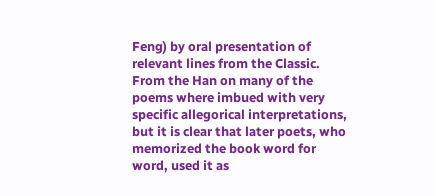Feng) by oral presentation of relevant lines from the Classic. From the Han on many of the poems where imbued with very specific allegorical interpretations, but it is clear that later poets, who memorized the book word for word, used it as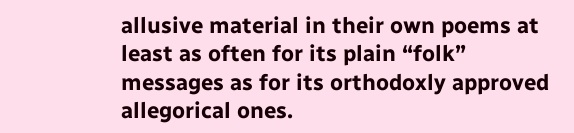allusive material in their own poems at least as often for its plain “folk” messages as for its orthodoxly approved allegorical ones.